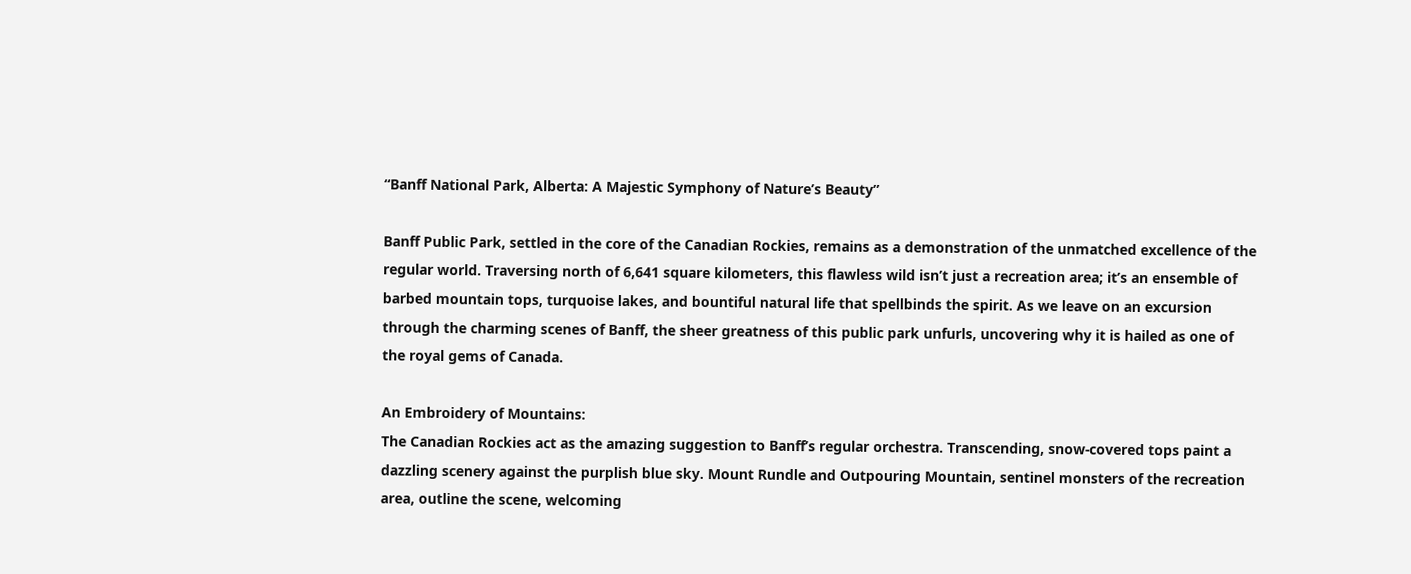“Banff National Park, Alberta: A Majestic Symphony of Nature’s Beauty”

Banff Public Park, settled in the core of the Canadian Rockies, remains as a demonstration of the unmatched excellence of the regular world. Traversing north of 6,641 square kilometers, this flawless wild isn’t just a recreation area; it’s an ensemble of barbed mountain tops, turquoise lakes, and bountiful natural life that spellbinds the spirit. As we leave on an excursion through the charming scenes of Banff, the sheer greatness of this public park unfurls, uncovering why it is hailed as one of the royal gems of Canada.

An Embroidery of Mountains:
The Canadian Rockies act as the amazing suggestion to Banff’s regular orchestra. Transcending, snow-covered tops paint a dazzling scenery against the purplish blue sky. Mount Rundle and Outpouring Mountain, sentinel monsters of the recreation area, outline the scene, welcoming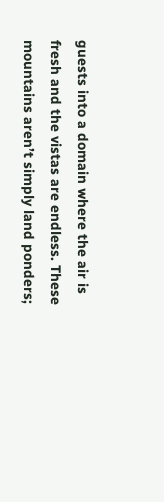guests into a domain where the air is fresh and the vistas are endless. These mountains aren’t simply land ponders;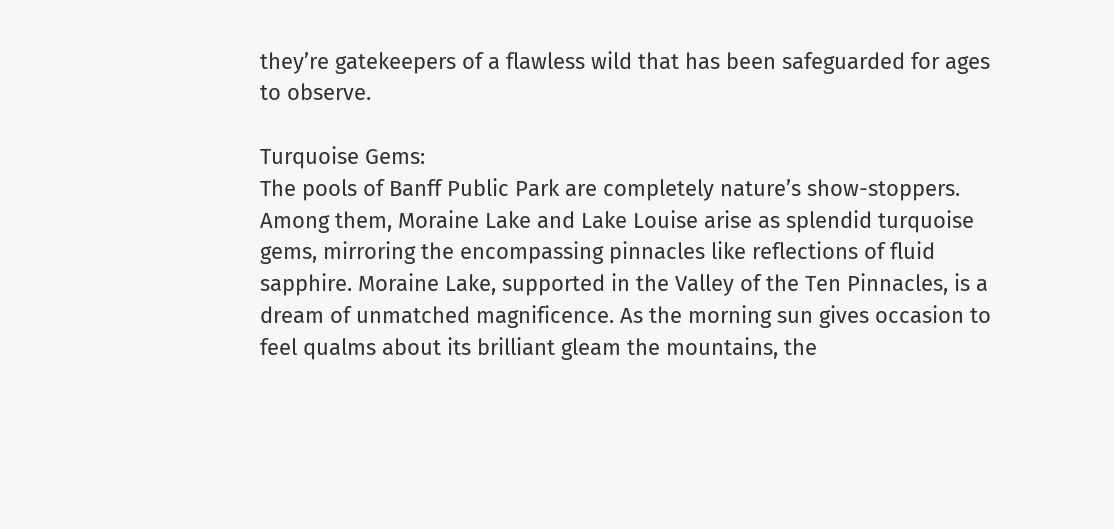they’re gatekeepers of a flawless wild that has been safeguarded for ages to observe.

Turquoise Gems:
The pools of Banff Public Park are completely nature’s show-stoppers. Among them, Moraine Lake and Lake Louise arise as splendid turquoise gems, mirroring the encompassing pinnacles like reflections of fluid sapphire. Moraine Lake, supported in the Valley of the Ten Pinnacles, is a dream of unmatched magnificence. As the morning sun gives occasion to feel qualms about its brilliant gleam the mountains, the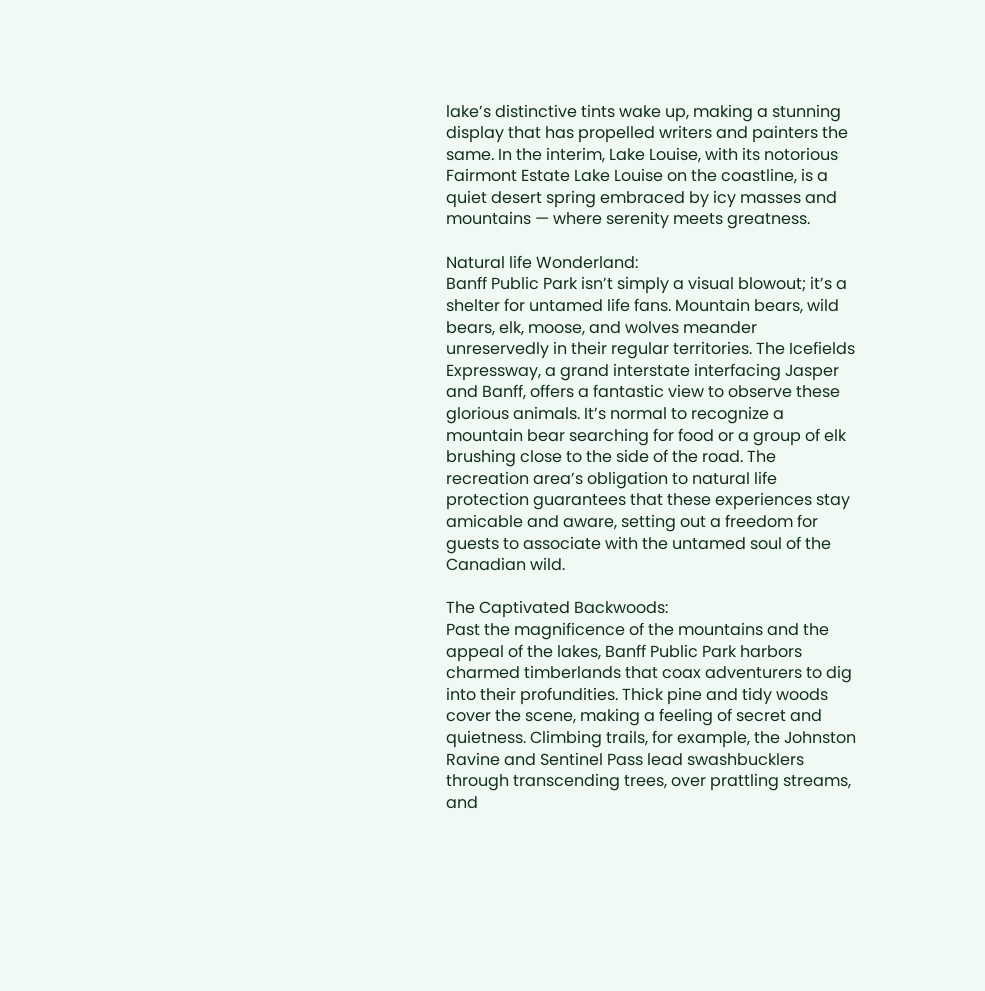lake’s distinctive tints wake up, making a stunning display that has propelled writers and painters the same. In the interim, Lake Louise, with its notorious Fairmont Estate Lake Louise on the coastline, is a quiet desert spring embraced by icy masses and mountains — where serenity meets greatness.

Natural life Wonderland:
Banff Public Park isn’t simply a visual blowout; it’s a shelter for untamed life fans. Mountain bears, wild bears, elk, moose, and wolves meander unreservedly in their regular territories. The Icefields Expressway, a grand interstate interfacing Jasper and Banff, offers a fantastic view to observe these glorious animals. It’s normal to recognize a mountain bear searching for food or a group of elk brushing close to the side of the road. The recreation area’s obligation to natural life protection guarantees that these experiences stay amicable and aware, setting out a freedom for guests to associate with the untamed soul of the Canadian wild.

The Captivated Backwoods:
Past the magnificence of the mountains and the appeal of the lakes, Banff Public Park harbors charmed timberlands that coax adventurers to dig into their profundities. Thick pine and tidy woods cover the scene, making a feeling of secret and quietness. Climbing trails, for example, the Johnston Ravine and Sentinel Pass lead swashbucklers through transcending trees, over prattling streams, and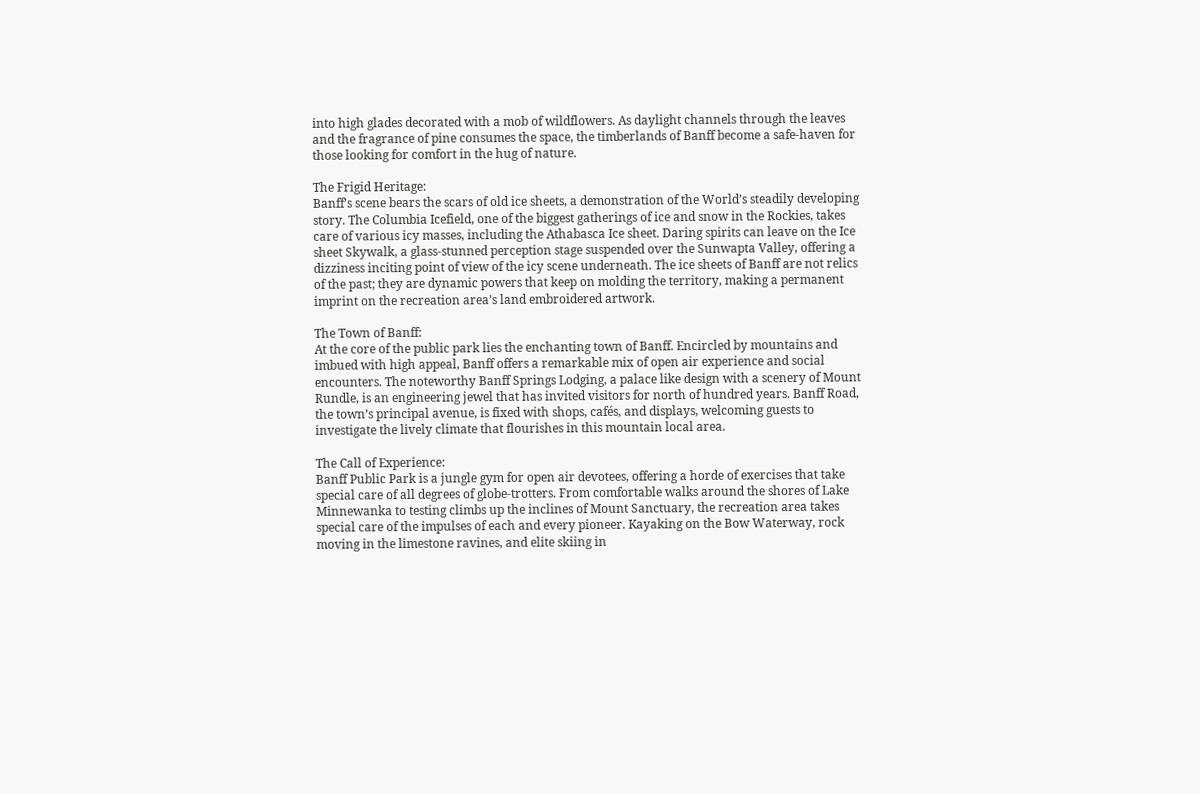into high glades decorated with a mob of wildflowers. As daylight channels through the leaves and the fragrance of pine consumes the space, the timberlands of Banff become a safe-haven for those looking for comfort in the hug of nature.

The Frigid Heritage:
Banff’s scene bears the scars of old ice sheets, a demonstration of the World’s steadily developing story. The Columbia Icefield, one of the biggest gatherings of ice and snow in the Rockies, takes care of various icy masses, including the Athabasca Ice sheet. Daring spirits can leave on the Ice sheet Skywalk, a glass-stunned perception stage suspended over the Sunwapta Valley, offering a dizziness inciting point of view of the icy scene underneath. The ice sheets of Banff are not relics of the past; they are dynamic powers that keep on molding the territory, making a permanent imprint on the recreation area’s land embroidered artwork.

The Town of Banff:
At the core of the public park lies the enchanting town of Banff. Encircled by mountains and imbued with high appeal, Banff offers a remarkable mix of open air experience and social encounters. The noteworthy Banff Springs Lodging, a palace like design with a scenery of Mount Rundle, is an engineering jewel that has invited visitors for north of hundred years. Banff Road, the town’s principal avenue, is fixed with shops, cafés, and displays, welcoming guests to investigate the lively climate that flourishes in this mountain local area.

The Call of Experience:
Banff Public Park is a jungle gym for open air devotees, offering a horde of exercises that take special care of all degrees of globe-trotters. From comfortable walks around the shores of Lake Minnewanka to testing climbs up the inclines of Mount Sanctuary, the recreation area takes special care of the impulses of each and every pioneer. Kayaking on the Bow Waterway, rock moving in the limestone ravines, and elite skiing in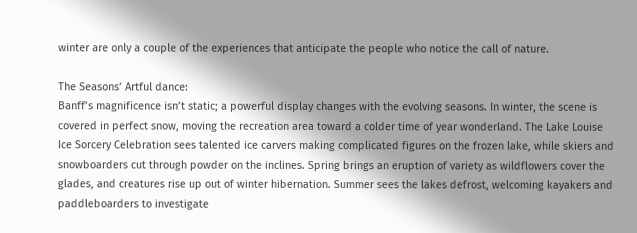winter are only a couple of the experiences that anticipate the people who notice the call of nature.

The Seasons’ Artful dance:
Banff’s magnificence isn’t static; a powerful display changes with the evolving seasons. In winter, the scene is covered in perfect snow, moving the recreation area toward a colder time of year wonderland. The Lake Louise Ice Sorcery Celebration sees talented ice carvers making complicated figures on the frozen lake, while skiers and snowboarders cut through powder on the inclines. Spring brings an eruption of variety as wildflowers cover the glades, and creatures rise up out of winter hibernation. Summer sees the lakes defrost, welcoming kayakers and paddleboarders to investigate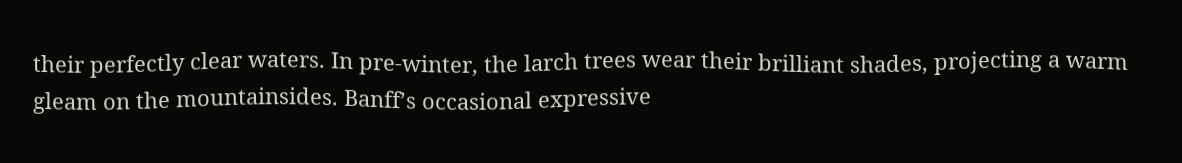their perfectly clear waters. In pre-winter, the larch trees wear their brilliant shades, projecting a warm gleam on the mountainsides. Banff’s occasional expressive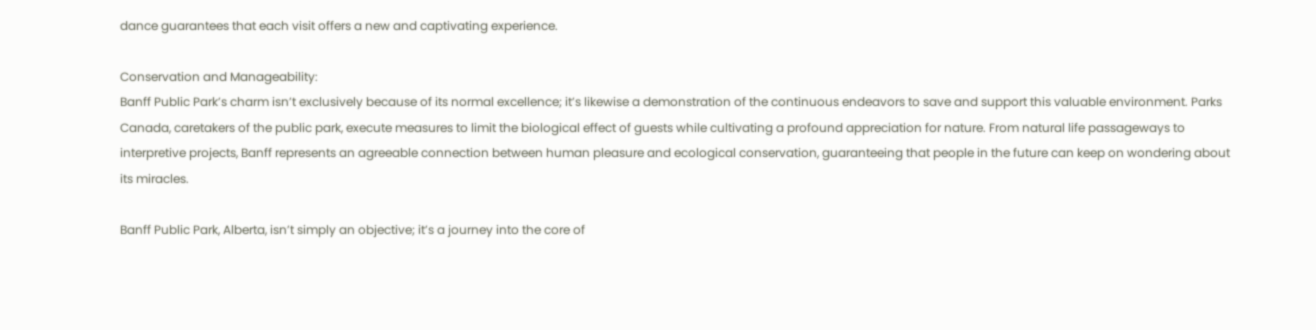dance guarantees that each visit offers a new and captivating experience.

Conservation and Manageability:
Banff Public Park’s charm isn’t exclusively because of its normal excellence; it’s likewise a demonstration of the continuous endeavors to save and support this valuable environment. Parks Canada, caretakers of the public park, execute measures to limit the biological effect of guests while cultivating a profound appreciation for nature. From natural life passageways to interpretive projects, Banff represents an agreeable connection between human pleasure and ecological conservation, guaranteeing that people in the future can keep on wondering about its miracles.

Banff Public Park, Alberta, isn’t simply an objective; it’s a journey into the core of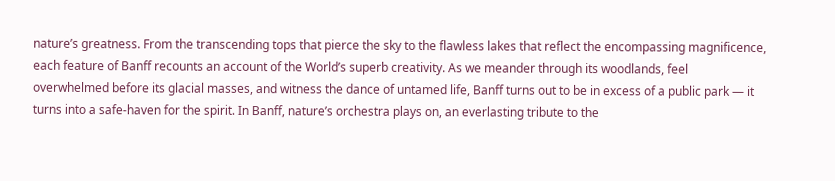nature’s greatness. From the transcending tops that pierce the sky to the flawless lakes that reflect the encompassing magnificence, each feature of Banff recounts an account of the World’s superb creativity. As we meander through its woodlands, feel overwhelmed before its glacial masses, and witness the dance of untamed life, Banff turns out to be in excess of a public park — it turns into a safe-haven for the spirit. In Banff, nature’s orchestra plays on, an everlasting tribute to the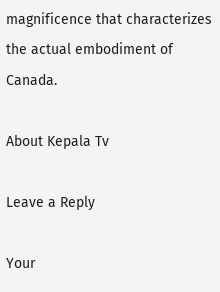magnificence that characterizes the actual embodiment of Canada.

About Kepala Tv

Leave a Reply

Your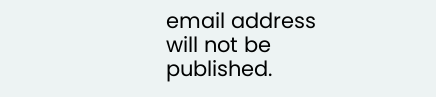email address will not be published.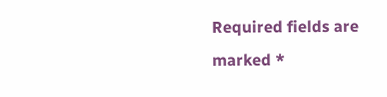Required fields are marked *